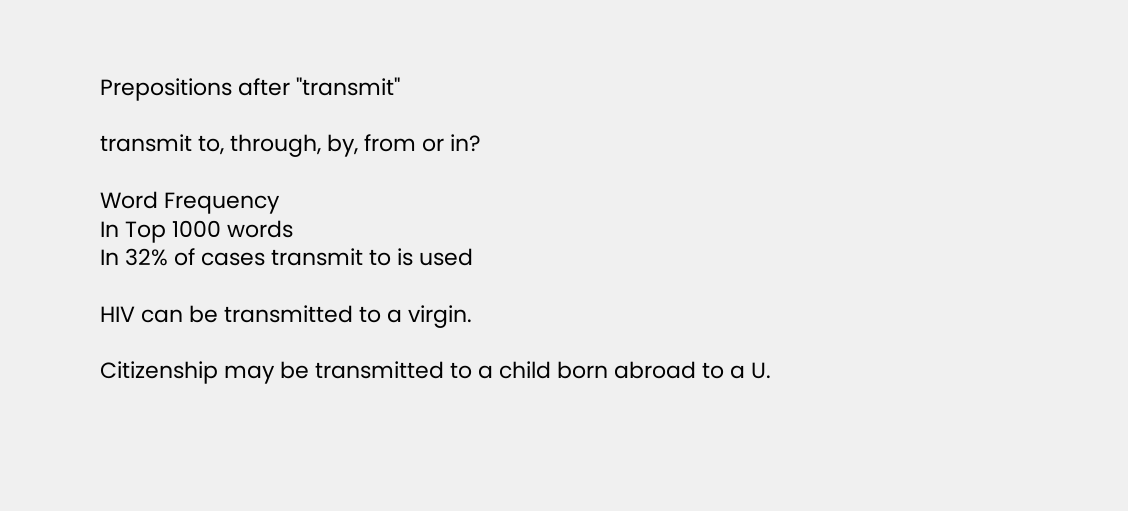Prepositions after "transmit"

transmit to, through, by, from or in?

Word Frequency
In Top 1000 words
In 32% of cases transmit to is used

HIV can be transmitted to a virgin.

Citizenship may be transmitted to a child born abroad to a U.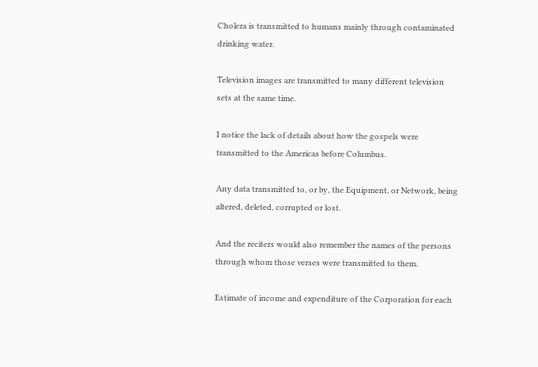Cholera is transmitted to humans mainly through contaminated drinking water.

Television images are transmitted to many different television sets at the same time.

I notice the lack of details about how the gospels were transmitted to the Americas before Columbus.

Any data transmitted to, or by, the Equipment, or Network, being altered, deleted, corrupted or lost.

And the reciters would also remember the names of the persons through whom those verses were transmitted to them.

Estimate of income and expenditure of the Corporation for each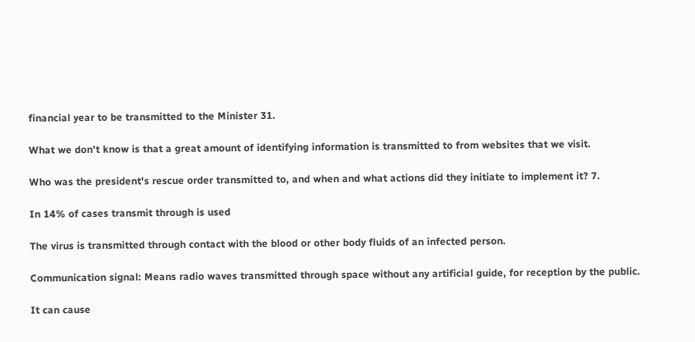financial year to be transmitted to the Minister 31.

What we don't know is that a great amount of identifying information is transmitted to from websites that we visit.

Who was the president's rescue order transmitted to, and when and what actions did they initiate to implement it? 7.

In 14% of cases transmit through is used

The virus is transmitted through contact with the blood or other body fluids of an infected person.

Communication signal: Means radio waves transmitted through space without any artificial guide, for reception by the public.

It can cause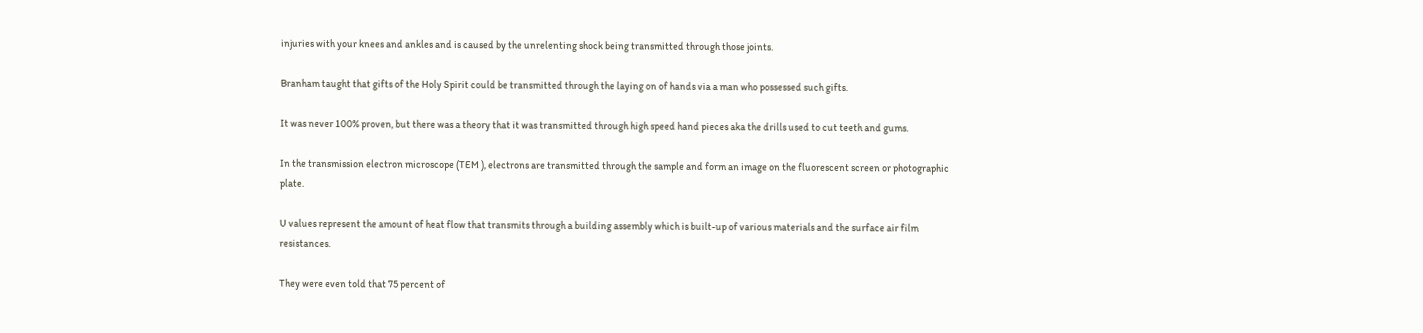injuries with your knees and ankles and is caused by the unrelenting shock being transmitted through those joints.

Branham taught that gifts of the Holy Spirit could be transmitted through the laying on of hands via a man who possessed such gifts.

It was never 100% proven, but there was a theory that it was transmitted through high speed hand pieces aka the drills used to cut teeth and gums.

In the transmission electron microscope (TEM ), electrons are transmitted through the sample and form an image on the fluorescent screen or photographic plate.

U values represent the amount of heat flow that transmits through a building assembly which is built-up of various materials and the surface air film resistances.

They were even told that 75 percent of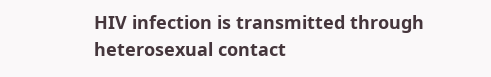HIV infection is transmitted through heterosexual contact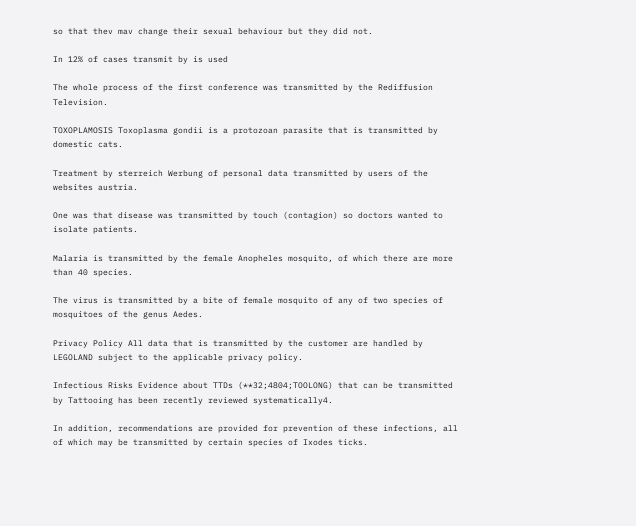so that thev mav change their sexual behaviour but they did not.

In 12% of cases transmit by is used

The whole process of the first conference was transmitted by the Rediffusion Television.

TOXOPLAMOSIS Toxoplasma gondii is a protozoan parasite that is transmitted by domestic cats.

Treatment by sterreich Werbung of personal data transmitted by users of the websites austria.

One was that disease was transmitted by touch (contagion) so doctors wanted to isolate patients.

Malaria is transmitted by the female Anopheles mosquito, of which there are more than 40 species.

The virus is transmitted by a bite of female mosquito of any of two species of mosquitoes of the genus Aedes.

Privacy Policy All data that is transmitted by the customer are handled by LEGOLAND subject to the applicable privacy policy.

Infectious Risks Evidence about TTDs (**32;4804;TOOLONG) that can be transmitted by Tattooing has been recently reviewed systematically4.

In addition, recommendations are provided for prevention of these infections, all of which may be transmitted by certain species of Ixodes ticks.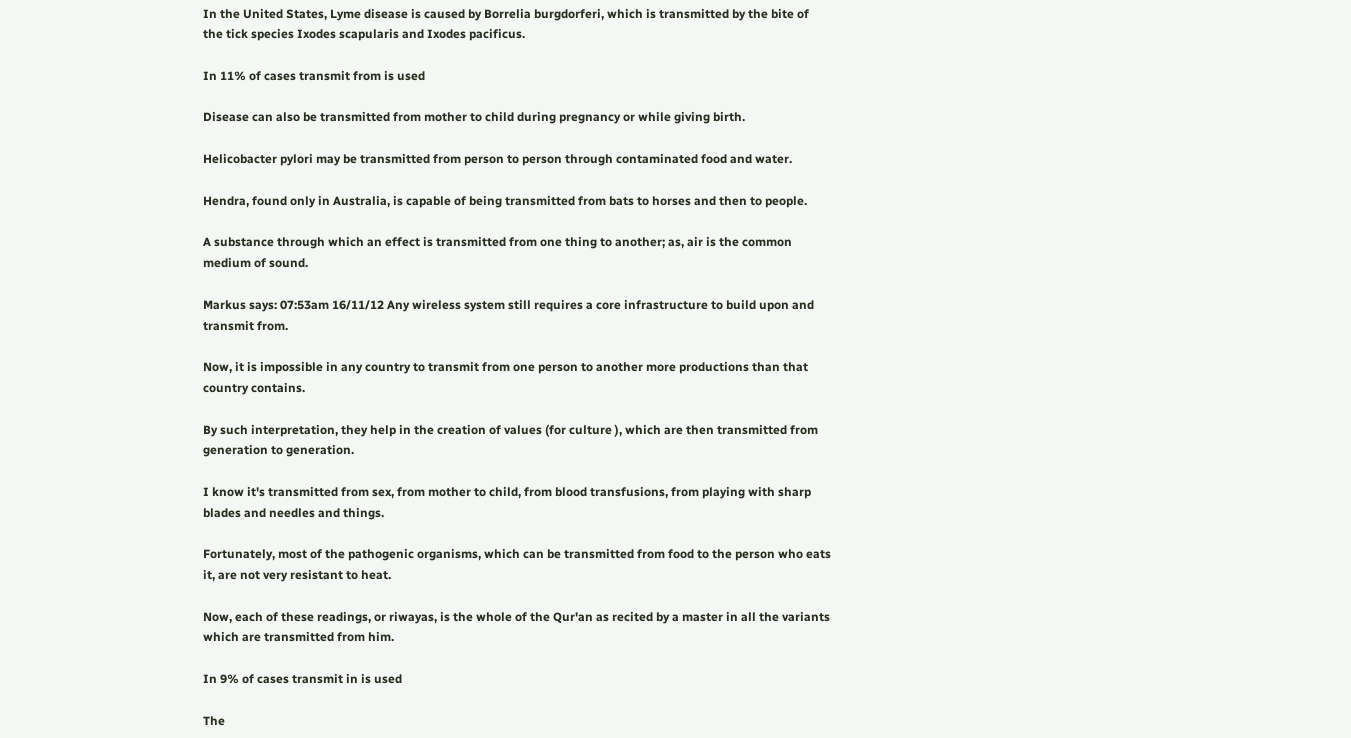In the United States, Lyme disease is caused by Borrelia burgdorferi, which is transmitted by the bite of the tick species Ixodes scapularis and Ixodes pacificus.

In 11% of cases transmit from is used

Disease can also be transmitted from mother to child during pregnancy or while giving birth.

Helicobacter pylori may be transmitted from person to person through contaminated food and water.

Hendra, found only in Australia, is capable of being transmitted from bats to horses and then to people.

A substance through which an effect is transmitted from one thing to another; as, air is the common medium of sound.

Markus says: 07:53am 16/11/12 Any wireless system still requires a core infrastructure to build upon and transmit from.

Now, it is impossible in any country to transmit from one person to another more productions than that country contains.

By such interpretation, they help in the creation of values (for culture ), which are then transmitted from generation to generation.

I know it's transmitted from sex, from mother to child, from blood transfusions, from playing with sharp blades and needles and things.

Fortunately, most of the pathogenic organisms, which can be transmitted from food to the person who eats it, are not very resistant to heat.

Now, each of these readings, or riwayas, is the whole of the Qur'an as recited by a master in all the variants which are transmitted from him.

In 9% of cases transmit in is used

The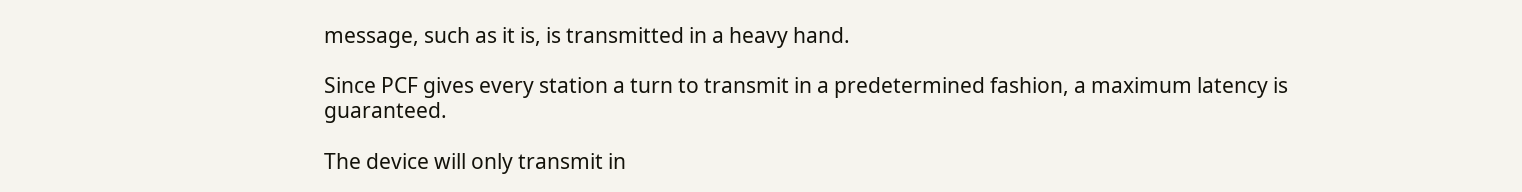message, such as it is, is transmitted in a heavy hand.

Since PCF gives every station a turn to transmit in a predetermined fashion, a maximum latency is guaranteed.

The device will only transmit in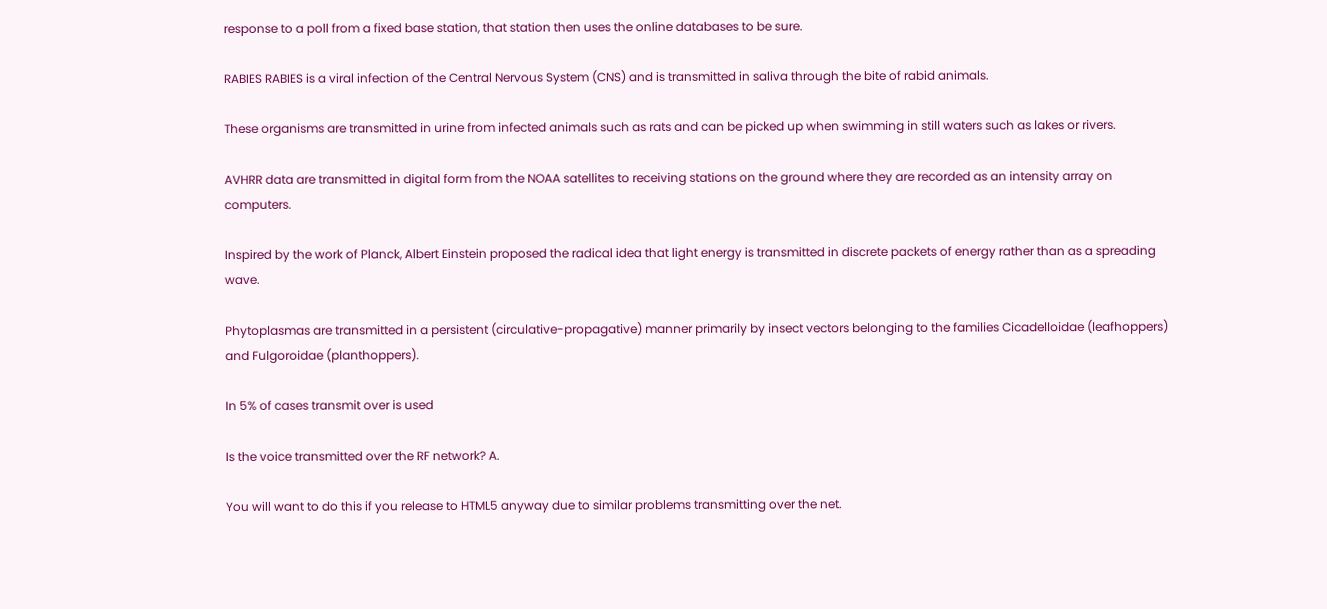response to a poll from a fixed base station, that station then uses the online databases to be sure.

RABIES RABIES is a viral infection of the Central Nervous System (CNS) and is transmitted in saliva through the bite of rabid animals.

These organisms are transmitted in urine from infected animals such as rats and can be picked up when swimming in still waters such as lakes or rivers.

AVHRR data are transmitted in digital form from the NOAA satellites to receiving stations on the ground where they are recorded as an intensity array on computers.

Inspired by the work of Planck, Albert Einstein proposed the radical idea that light energy is transmitted in discrete packets of energy rather than as a spreading wave.

Phytoplasmas are transmitted in a persistent (circulative-propagative) manner primarily by insect vectors belonging to the families Cicadelloidae (leafhoppers) and Fulgoroidae (planthoppers).

In 5% of cases transmit over is used

Is the voice transmitted over the RF network? A.

You will want to do this if you release to HTML5 anyway due to similar problems transmitting over the net.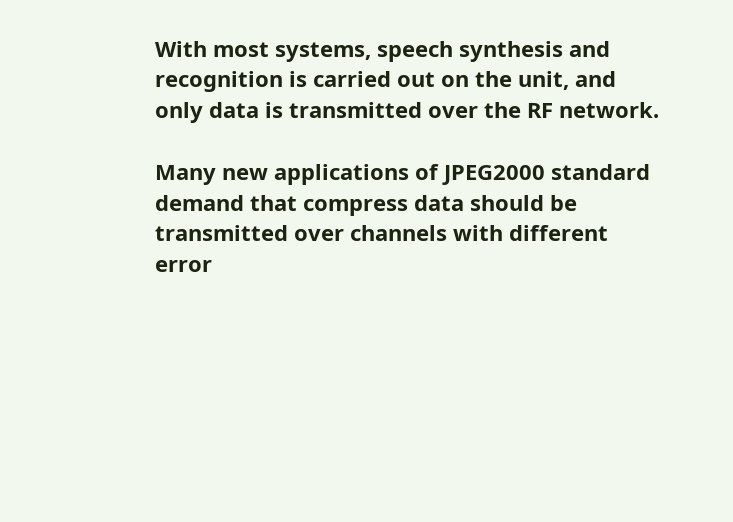With most systems, speech synthesis and recognition is carried out on the unit, and only data is transmitted over the RF network.

Many new applications of JPEG2000 standard demand that compress data should be transmitted over channels with different error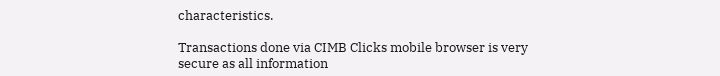characteristics.

Transactions done via CIMB Clicks mobile browser is very secure as all information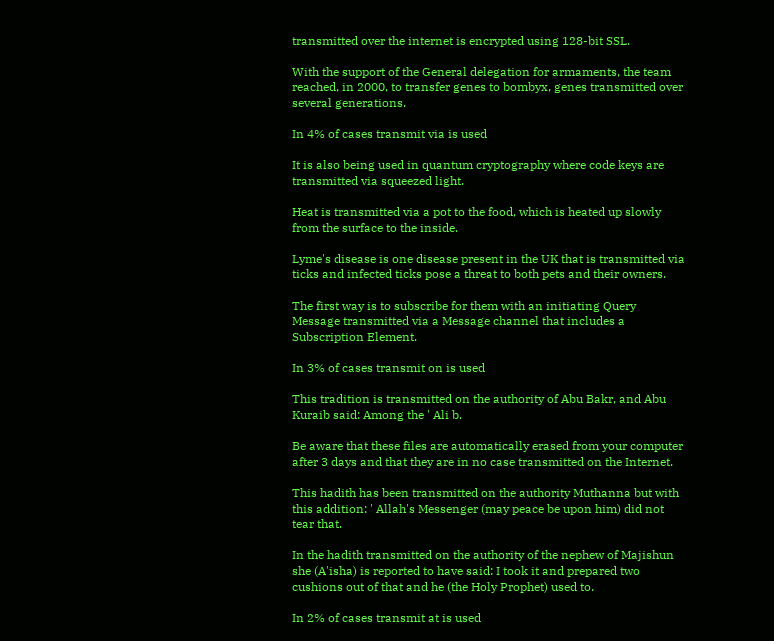transmitted over the internet is encrypted using 128-bit SSL.

With the support of the General delegation for armaments, the team reached, in 2000, to transfer genes to bombyx, genes transmitted over several generations.

In 4% of cases transmit via is used

It is also being used in quantum cryptography where code keys are transmitted via squeezed light.

Heat is transmitted via a pot to the food, which is heated up slowly from the surface to the inside.

Lyme's disease is one disease present in the UK that is transmitted via ticks and infected ticks pose a threat to both pets and their owners.

The first way is to subscribe for them with an initiating Query Message transmitted via a Message channel that includes a Subscription Element.

In 3% of cases transmit on is used

This tradition is transmitted on the authority of Abu Bakr, and Abu Kuraib said: Among the ' Ali b.

Be aware that these files are automatically erased from your computer after 3 days and that they are in no case transmitted on the Internet.

This hadith has been transmitted on the authority Muthanna but with this addition: ' Allah's Messenger (may peace be upon him) did not tear that.

In the hadith transmitted on the authority of the nephew of Majishun she (A'isha) is reported to have said: I took it and prepared two cushions out of that and he (the Holy Prophet) used to.

In 2% of cases transmit at is used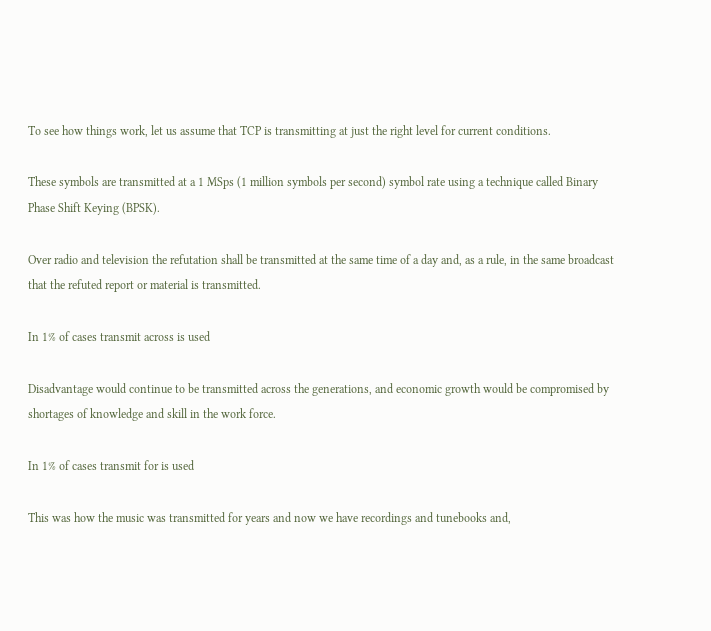To see how things work, let us assume that TCP is transmitting at just the right level for current conditions.

These symbols are transmitted at a 1 MSps (1 million symbols per second) symbol rate using a technique called Binary Phase Shift Keying (BPSK).

Over radio and television the refutation shall be transmitted at the same time of a day and, as a rule, in the same broadcast that the refuted report or material is transmitted.

In 1% of cases transmit across is used

Disadvantage would continue to be transmitted across the generations, and economic growth would be compromised by shortages of knowledge and skill in the work force.

In 1% of cases transmit for is used

This was how the music was transmitted for years and now we have recordings and tunebooks and,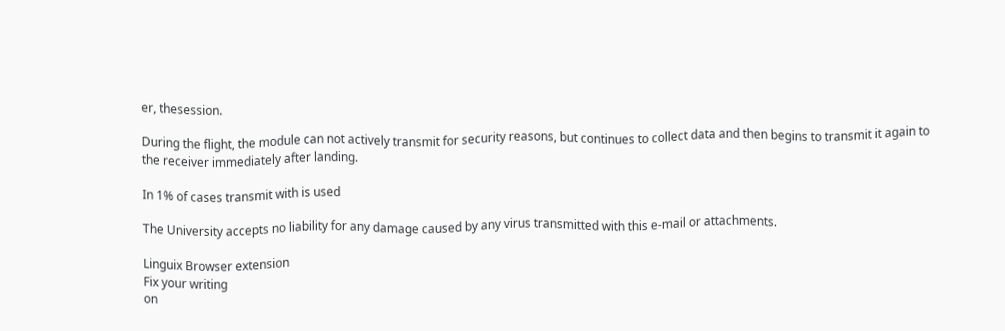er, thesession.

During the flight, the module can not actively transmit for security reasons, but continues to collect data and then begins to transmit it again to the receiver immediately after landing.

In 1% of cases transmit with is used

The University accepts no liability for any damage caused by any virus transmitted with this e-mail or attachments.

Linguix Browser extension
Fix your writing
on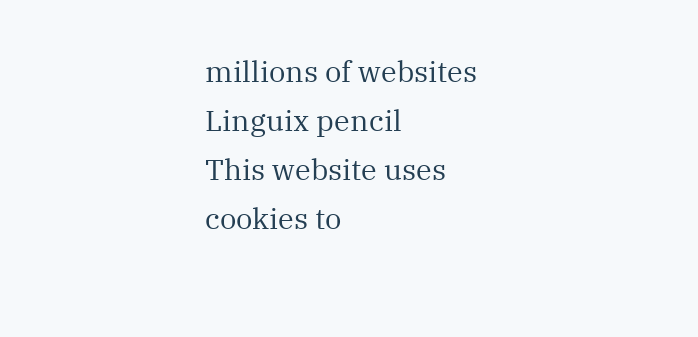millions of websites
Linguix pencil
This website uses cookies to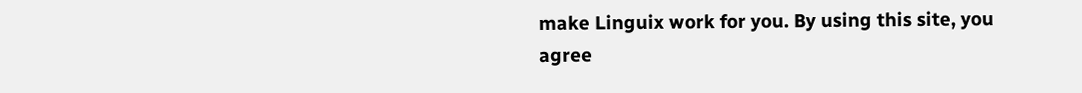make Linguix work for you. By using this site, you agree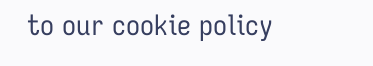to our cookie policy